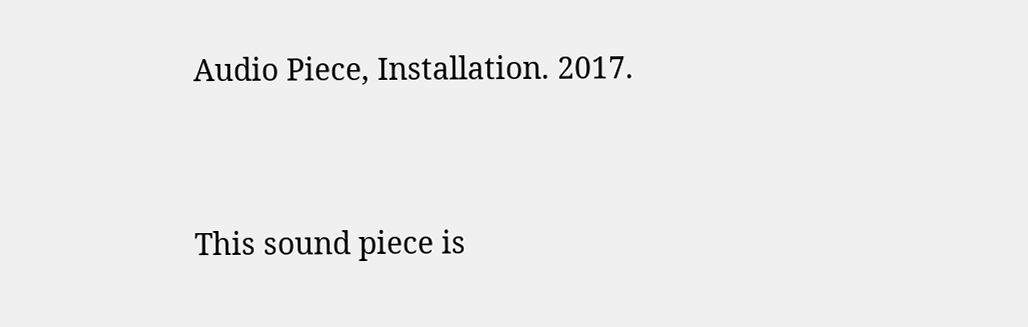Audio Piece, Installation. 2017.


This sound piece is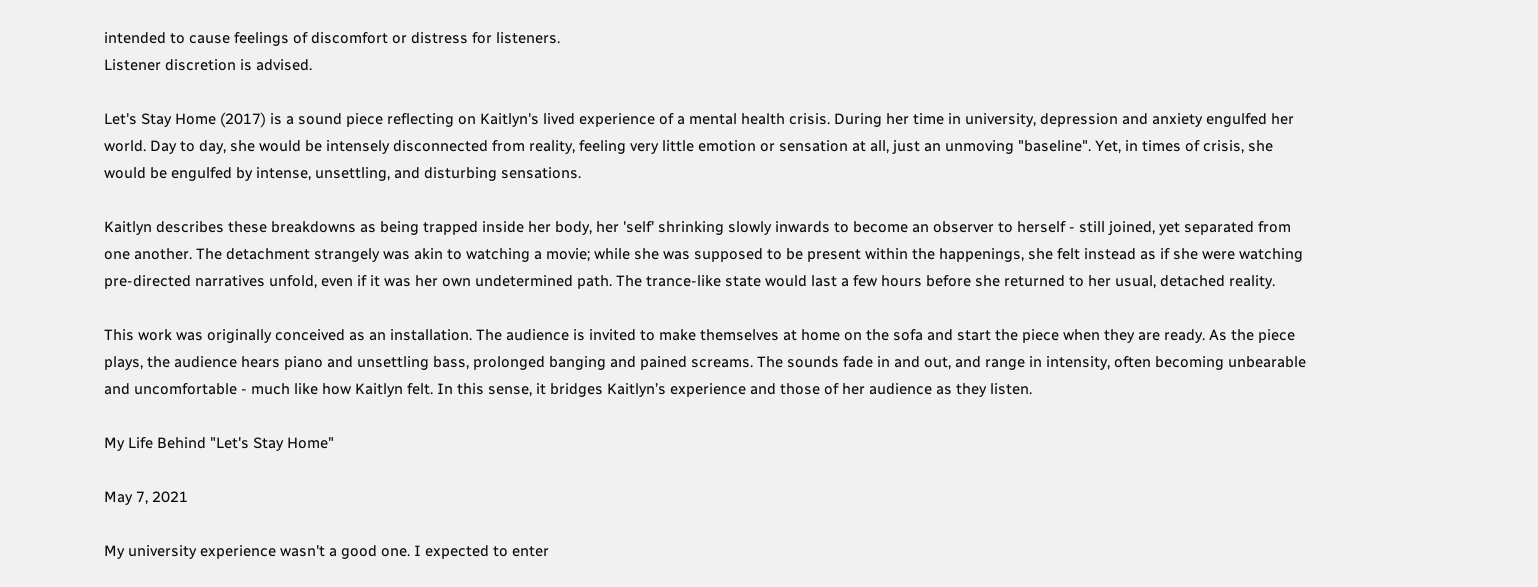intended to cause feelings of discomfort or distress for listeners.
Listener discretion is advised.

Let's Stay Home (2017) is a sound piece reflecting on Kaitlyn's lived experience of a mental health crisis. During her time in university, depression and anxiety engulfed her world. Day to day, she would be intensely disconnected from reality, feeling very little emotion or sensation at all, just an unmoving "baseline". Yet, in times of crisis, she would be engulfed by intense, unsettling, and disturbing sensations.

Kaitlyn describes these breakdowns as being trapped inside her body, her 'self' shrinking slowly inwards to become an observer to herself - still joined, yet separated from one another. The detachment strangely was akin to watching a movie; while she was supposed to be present within the happenings, she felt instead as if she were watching pre-directed narratives unfold, even if it was her own undetermined path. The trance-like state would last a few hours before she returned to her usual, detached reality.

This work was originally conceived as an installation. The audience is invited to make themselves at home on the sofa and start the piece when they are ready. As the piece plays, the audience hears piano and unsettling bass, prolonged banging and pained screams. The sounds fade in and out, and range in intensity, often becoming unbearable and uncomfortable - much like how Kaitlyn felt. In this sense, it bridges Kaitlyn’s experience and those of her audience as they listen.

My Life Behind "Let's Stay Home"

May 7, 2021

My university experience wasn't a good one. I expected to enter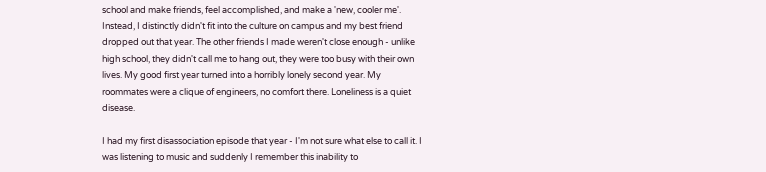school and make friends, feel accomplished, and make a 'new, cooler me'. Instead, I distinctly didn't fit into the culture on campus and my best friend dropped out that year. The other friends I made weren't close enough - unlike high school, they didn't call me to hang out, they were too busy with their own lives. My good first year turned into a horribly lonely second year. My roommates were a clique of engineers, no comfort there. Loneliness is a quiet disease.

I had my first disassociation episode that year - I'm not sure what else to call it. I was listening to music and suddenly I remember this inability to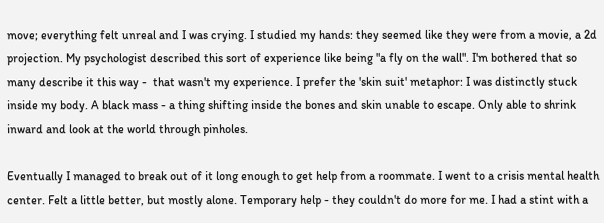move; everything felt unreal and I was crying. I studied my hands: they seemed like they were from a movie, a 2d projection. My psychologist described this sort of experience like being "a fly on the wall". I'm bothered that so many describe it this way -  that wasn't my experience. I prefer the 'skin suit' metaphor: I was distinctly stuck inside my body. A black mass - a thing shifting inside the bones and skin unable to escape. Only able to shrink inward and look at the world through pinholes.

Eventually I managed to break out of it long enough to get help from a roommate. I went to a crisis mental health center. Felt a little better, but mostly alone. Temporary help - they couldn't do more for me. I had a stint with a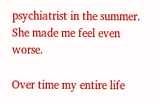psychiatrist in the summer. She made me feel even worse.

Over time my entire life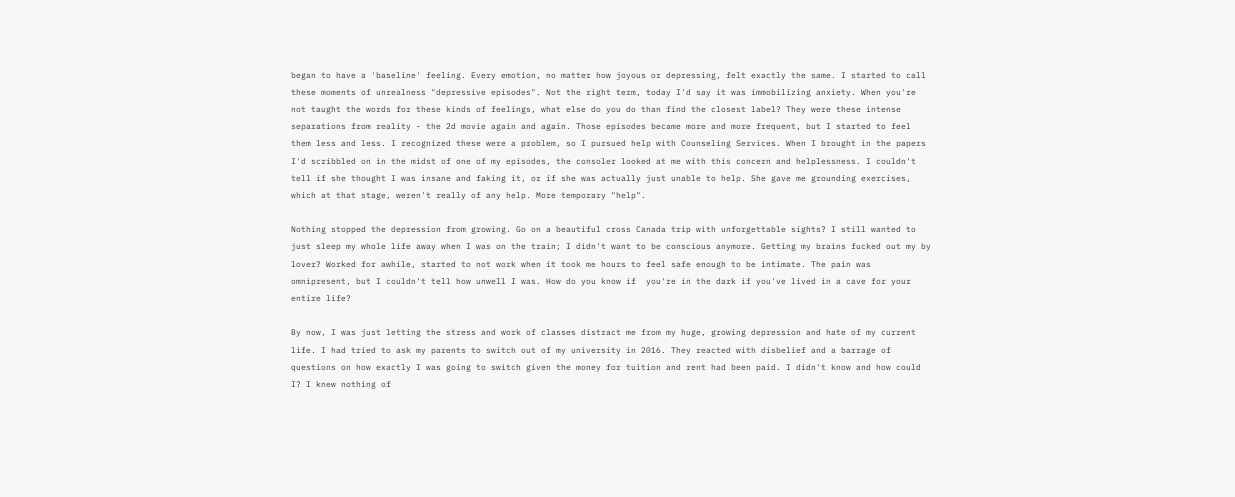began to have a 'baseline' feeling. Every emotion, no matter how joyous or depressing, felt exactly the same. I started to call these moments of unrealness "depressive episodes". Not the right term, today I'd say it was immobilizing anxiety. When you're not taught the words for these kinds of feelings, what else do you do than find the closest label? They were these intense separations from reality - the 2d movie again and again. Those episodes became more and more frequent, but I started to feel them less and less. I recognized these were a problem, so I pursued help with Counseling Services. When I brought in the papers I'd scribbled on in the midst of one of my episodes, the consoler looked at me with this concern and helplessness. I couldn't tell if she thought I was insane and faking it, or if she was actually just unable to help. She gave me grounding exercises, which at that stage, weren't really of any help. More temporary "help".

Nothing stopped the depression from growing. Go on a beautiful cross Canada trip with unforgettable sights? I still wanted to just sleep my whole life away when I was on the train; I didn't want to be conscious anymore. Getting my brains fucked out my by lover? Worked for awhile, started to not work when it took me hours to feel safe enough to be intimate. The pain was omnipresent, but I couldn't tell how unwell I was. How do you know if  you're in the dark if you've lived in a cave for your entire life?

By now, I was just letting the stress and work of classes distract me from my huge, growing depression and hate of my current life. I had tried to ask my parents to switch out of my university in 2016. They reacted with disbelief and a barrage of questions on how exactly I was going to switch given the money for tuition and rent had been paid. I didn't know and how could I? I knew nothing of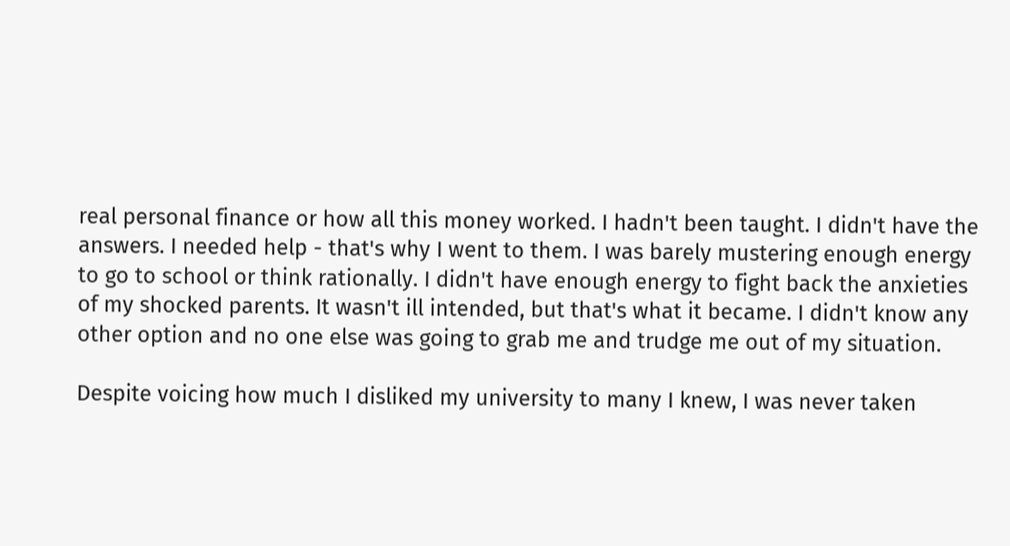real personal finance or how all this money worked. I hadn't been taught. I didn't have the answers. I needed help - that's why I went to them. I was barely mustering enough energy to go to school or think rationally. I didn't have enough energy to fight back the anxieties of my shocked parents. It wasn't ill intended, but that's what it became. I didn't know any other option and no one else was going to grab me and trudge me out of my situation.

Despite voicing how much I disliked my university to many I knew, I was never taken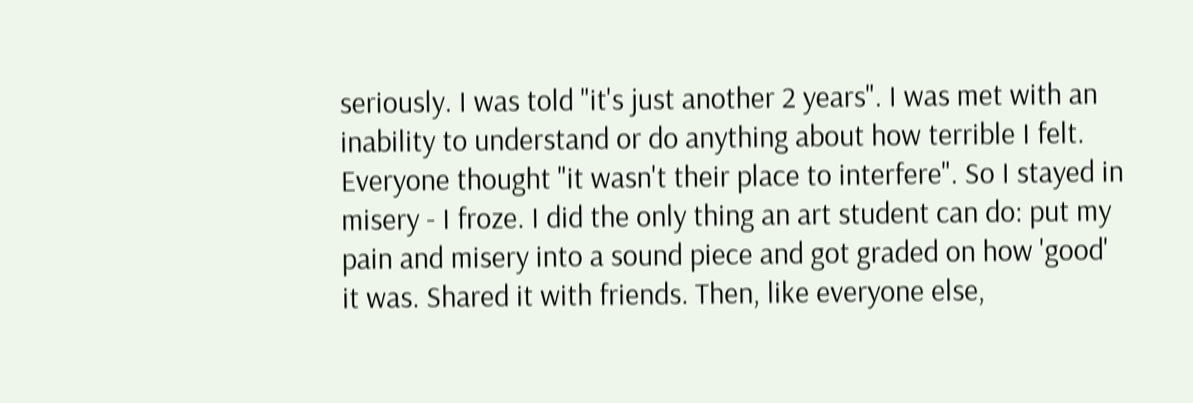seriously. I was told "it's just another 2 years". I was met with an inability to understand or do anything about how terrible I felt. Everyone thought "it wasn't their place to interfere". So I stayed in misery - I froze. I did the only thing an art student can do: put my pain and misery into a sound piece and got graded on how 'good' it was. Shared it with friends. Then, like everyone else,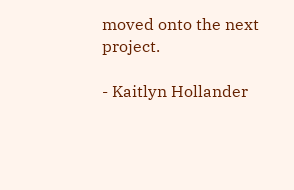moved onto the next project.

- Kaitlyn Hollander